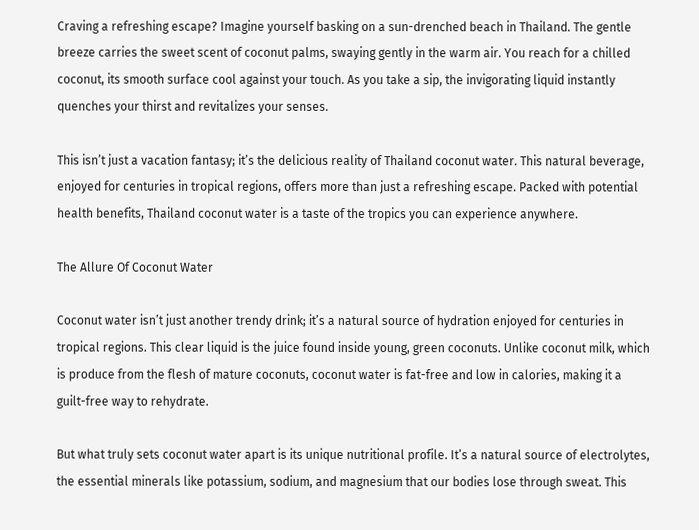Craving a refreshing escape? Imagine yourself basking on a sun-drenched beach in Thailand. The gentle breeze carries the sweet scent of coconut palms, swaying gently in the warm air. You reach for a chilled coconut, its smooth surface cool against your touch. As you take a sip, the invigorating liquid instantly quenches your thirst and revitalizes your senses.

This isn’t just a vacation fantasy; it’s the delicious reality of Thailand coconut water. This natural beverage, enjoyed for centuries in tropical regions, offers more than just a refreshing escape. Packed with potential health benefits, Thailand coconut water is a taste of the tropics you can experience anywhere.

The Allure Of Coconut Water

Coconut water isn’t just another trendy drink; it’s a natural source of hydration enjoyed for centuries in tropical regions. This clear liquid is the juice found inside young, green coconuts. Unlike coconut milk, which is produce from the flesh of mature coconuts, coconut water is fat-free and low in calories, making it a guilt-free way to rehydrate.

But what truly sets coconut water apart is its unique nutritional profile. It’s a natural source of electrolytes, the essential minerals like potassium, sodium, and magnesium that our bodies lose through sweat. This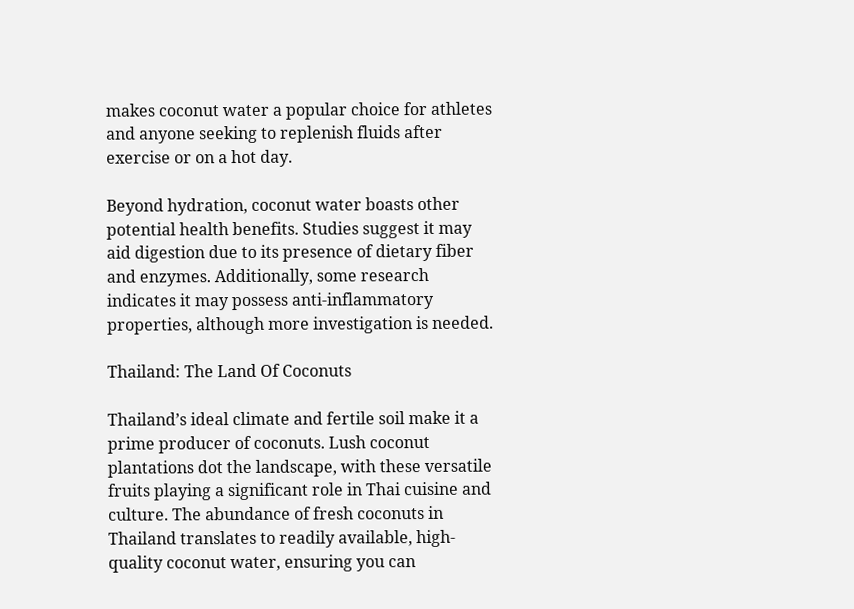makes coconut water a popular choice for athletes and anyone seeking to replenish fluids after exercise or on a hot day.

Beyond hydration, coconut water boasts other potential health benefits. Studies suggest it may aid digestion due to its presence of dietary fiber and enzymes. Additionally, some research indicates it may possess anti-inflammatory properties, although more investigation is needed.

Thailand: The Land Of Coconuts

Thailand’s ideal climate and fertile soil make it a prime producer of coconuts. Lush coconut plantations dot the landscape, with these versatile fruits playing a significant role in Thai cuisine and culture. The abundance of fresh coconuts in Thailand translates to readily available, high-quality coconut water, ensuring you can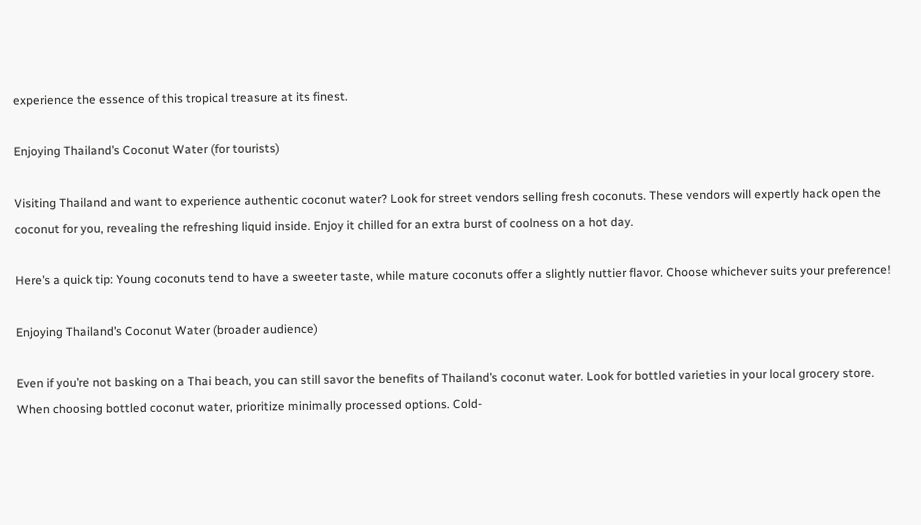experience the essence of this tropical treasure at its finest.

Enjoying Thailand’s Coconut Water (for tourists)

Visiting Thailand and want to experience authentic coconut water? Look for street vendors selling fresh coconuts. These vendors will expertly hack open the coconut for you, revealing the refreshing liquid inside. Enjoy it chilled for an extra burst of coolness on a hot day.

Here’s a quick tip: Young coconuts tend to have a sweeter taste, while mature coconuts offer a slightly nuttier flavor. Choose whichever suits your preference!

Enjoying Thailand’s Coconut Water (broader audience)

Even if you’re not basking on a Thai beach, you can still savor the benefits of Thailand’s coconut water. Look for bottled varieties in your local grocery store. When choosing bottled coconut water, prioritize minimally processed options. Cold-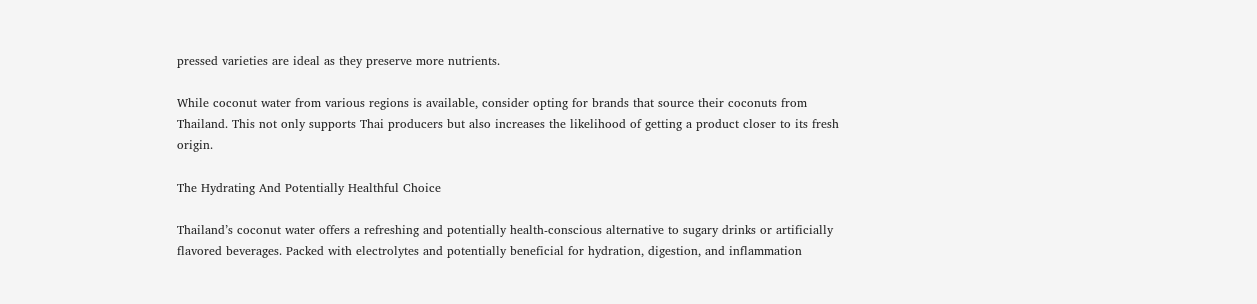pressed varieties are ideal as they preserve more nutrients.

While coconut water from various regions is available, consider opting for brands that source their coconuts from Thailand. This not only supports Thai producers but also increases the likelihood of getting a product closer to its fresh origin.

The Hydrating And Potentially Healthful Choice

Thailand’s coconut water offers a refreshing and potentially health-conscious alternative to sugary drinks or artificially flavored beverages. Packed with electrolytes and potentially beneficial for hydration, digestion, and inflammation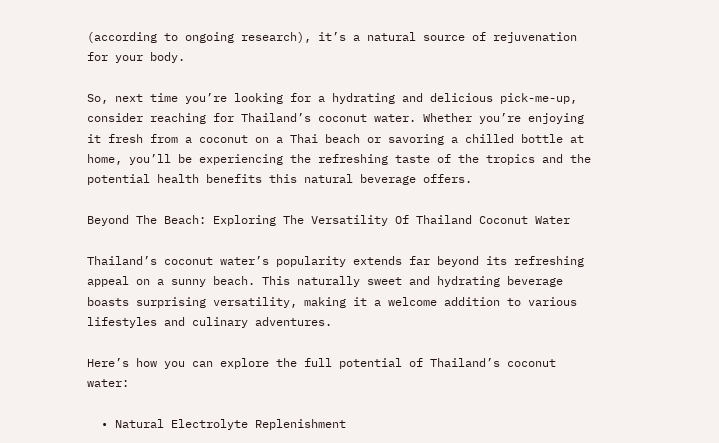(according to ongoing research), it’s a natural source of rejuvenation for your body.

So, next time you’re looking for a hydrating and delicious pick-me-up, consider reaching for Thailand’s coconut water. Whether you’re enjoying it fresh from a coconut on a Thai beach or savoring a chilled bottle at home, you’ll be experiencing the refreshing taste of the tropics and the potential health benefits this natural beverage offers.

Beyond The Beach: Exploring The Versatility Of Thailand Coconut Water

Thailand’s coconut water’s popularity extends far beyond its refreshing appeal on a sunny beach. This naturally sweet and hydrating beverage boasts surprising versatility, making it a welcome addition to various lifestyles and culinary adventures.

Here’s how you can explore the full potential of Thailand’s coconut water:

  • Natural Electrolyte Replenishment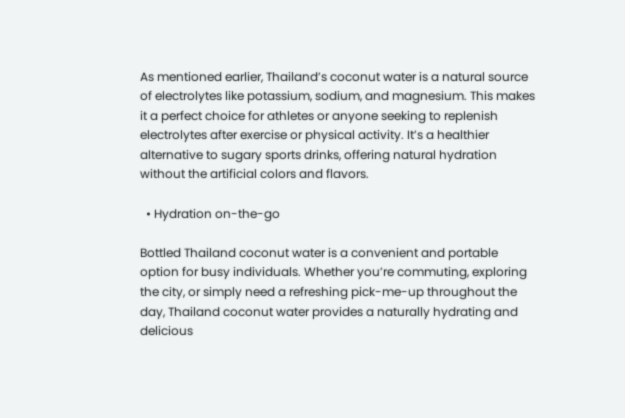As mentioned earlier, Thailand’s coconut water is a natural source of electrolytes like potassium, sodium, and magnesium. This makes it a perfect choice for athletes or anyone seeking to replenish electrolytes after exercise or physical activity. It’s a healthier alternative to sugary sports drinks, offering natural hydration without the artificial colors and flavors.

  • Hydration on-the-go

Bottled Thailand coconut water is a convenient and portable option for busy individuals. Whether you’re commuting, exploring the city, or simply need a refreshing pick-me-up throughout the day, Thailand coconut water provides a naturally hydrating and delicious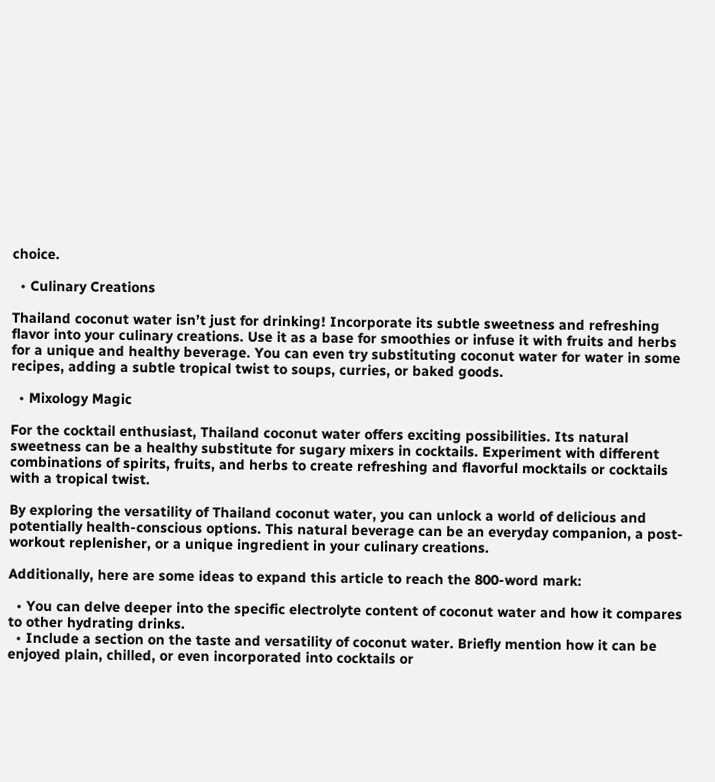choice.

  • Culinary Creations

Thailand coconut water isn’t just for drinking! Incorporate its subtle sweetness and refreshing flavor into your culinary creations. Use it as a base for smoothies or infuse it with fruits and herbs for a unique and healthy beverage. You can even try substituting coconut water for water in some recipes, adding a subtle tropical twist to soups, curries, or baked goods.

  • Mixology Magic

For the cocktail enthusiast, Thailand coconut water offers exciting possibilities. Its natural sweetness can be a healthy substitute for sugary mixers in cocktails. Experiment with different combinations of spirits, fruits, and herbs to create refreshing and flavorful mocktails or cocktails with a tropical twist.

By exploring the versatility of Thailand coconut water, you can unlock a world of delicious and potentially health-conscious options. This natural beverage can be an everyday companion, a post-workout replenisher, or a unique ingredient in your culinary creations.

Additionally, here are some ideas to expand this article to reach the 800-word mark:

  • You can delve deeper into the specific electrolyte content of coconut water and how it compares to other hydrating drinks.
  • Include a section on the taste and versatility of coconut water. Briefly mention how it can be enjoyed plain, chilled, or even incorporated into cocktails or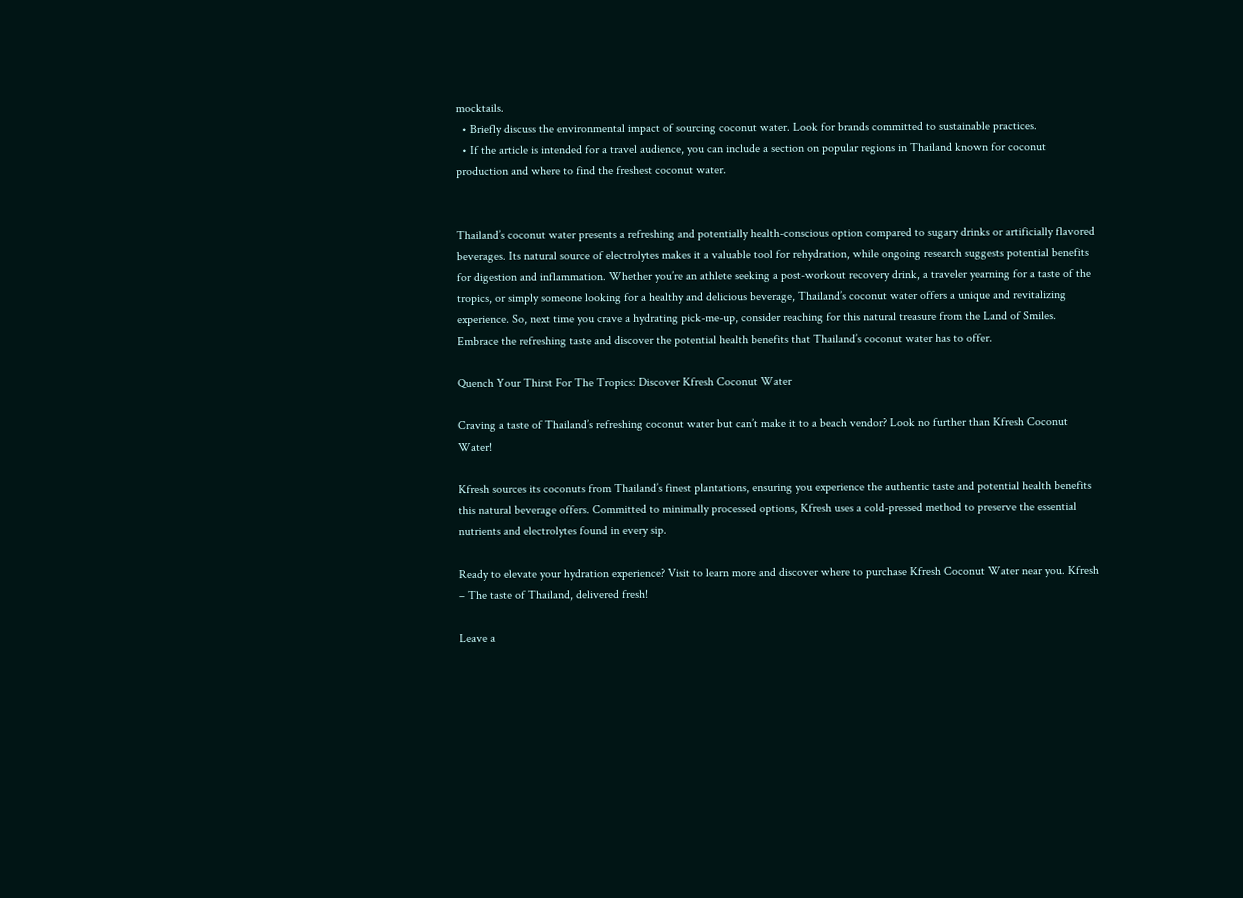mocktails.
  • Briefly discuss the environmental impact of sourcing coconut water. Look for brands committed to sustainable practices.
  • If the article is intended for a travel audience, you can include a section on popular regions in Thailand known for coconut production and where to find the freshest coconut water.


Thailand’s coconut water presents a refreshing and potentially health-conscious option compared to sugary drinks or artificially flavored beverages. Its natural source of electrolytes makes it a valuable tool for rehydration, while ongoing research suggests potential benefits for digestion and inflammation. Whether you’re an athlete seeking a post-workout recovery drink, a traveler yearning for a taste of the tropics, or simply someone looking for a healthy and delicious beverage, Thailand’s coconut water offers a unique and revitalizing experience. So, next time you crave a hydrating pick-me-up, consider reaching for this natural treasure from the Land of Smiles. Embrace the refreshing taste and discover the potential health benefits that Thailand’s coconut water has to offer.

Quench Your Thirst For The Tropics: Discover Kfresh Coconut Water

Craving a taste of Thailand’s refreshing coconut water but can’t make it to a beach vendor? Look no further than Kfresh Coconut Water!

Kfresh sources its coconuts from Thailand’s finest plantations, ensuring you experience the authentic taste and potential health benefits this natural beverage offers. Committed to minimally processed options, Kfresh uses a cold-pressed method to preserve the essential nutrients and electrolytes found in every sip.

Ready to elevate your hydration experience? Visit to learn more and discover where to purchase Kfresh Coconut Water near you. Kfresh – The taste of Thailand, delivered fresh!

Leave a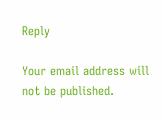Reply

Your email address will not be published.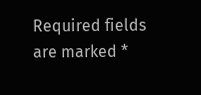Required fields are marked *